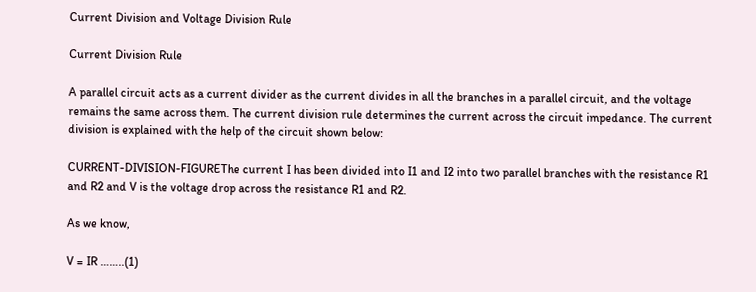Current Division and Voltage Division Rule

Current Division Rule

A parallel circuit acts as a current divider as the current divides in all the branches in a parallel circuit, and the voltage remains the same across them. The current division rule determines the current across the circuit impedance. The current division is explained with the help of the circuit shown below:

CURRENT-DIVISION-FIGUREThe current I has been divided into I1 and I2 into two parallel branches with the resistance R1 and R2 and V is the voltage drop across the resistance R1 and R2.

As we know,

V = IR ……..(1)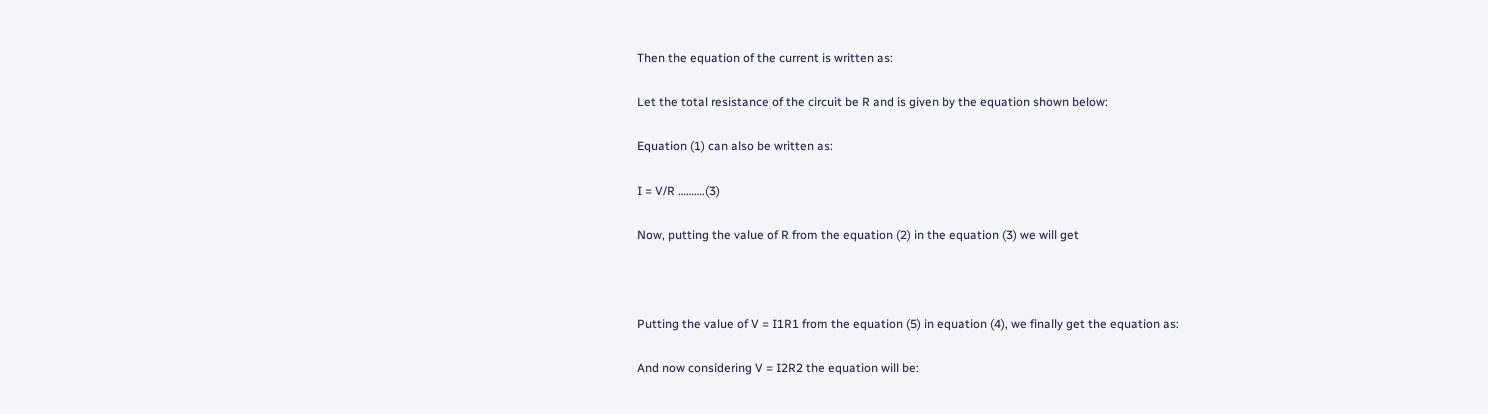Then the equation of the current is written as:

Let the total resistance of the circuit be R and is given by the equation shown below:

Equation (1) can also be written as:

I = V/R ……….(3)

Now, putting the value of R from the equation (2) in the equation (3) we will get



Putting the value of V = I1R1 from the equation (5) in equation (4), we finally get the equation as:

And now considering V = I2R2 the equation will be: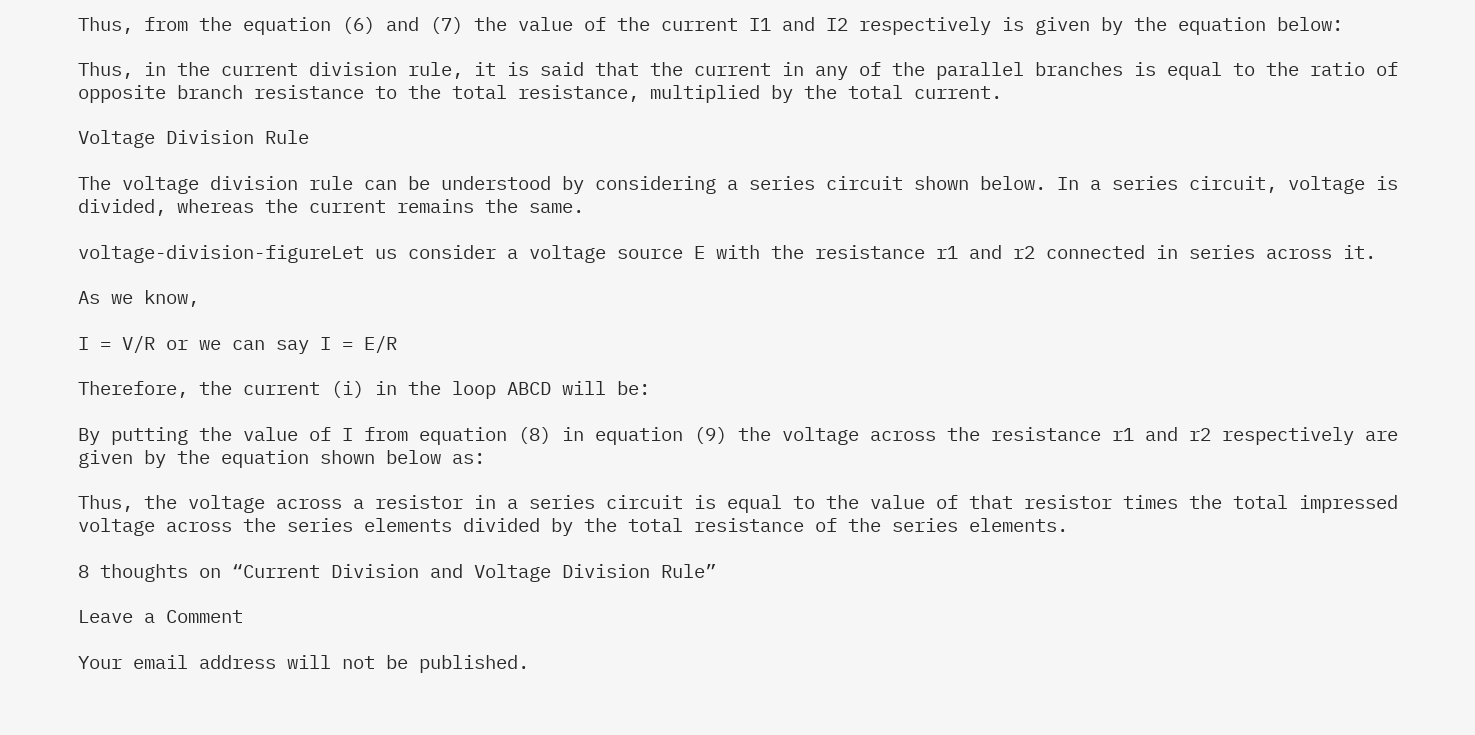Thus, from the equation (6) and (7) the value of the current I1 and I2 respectively is given by the equation below:

Thus, in the current division rule, it is said that the current in any of the parallel branches is equal to the ratio of opposite branch resistance to the total resistance, multiplied by the total current.

Voltage Division Rule

The voltage division rule can be understood by considering a series circuit shown below. In a series circuit, voltage is divided, whereas the current remains the same.

voltage-division-figureLet us consider a voltage source E with the resistance r1 and r2 connected in series across it.

As we know,

I = V/R or we can say I = E/R

Therefore, the current (i) in the loop ABCD will be:

By putting the value of I from equation (8) in equation (9) the voltage across the resistance r1 and r2 respectively are given by the equation shown below as:

Thus, the voltage across a resistor in a series circuit is equal to the value of that resistor times the total impressed voltage across the series elements divided by the total resistance of the series elements.

8 thoughts on “Current Division and Voltage Division Rule”

Leave a Comment

Your email address will not be published.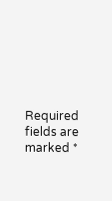Required fields are marked *